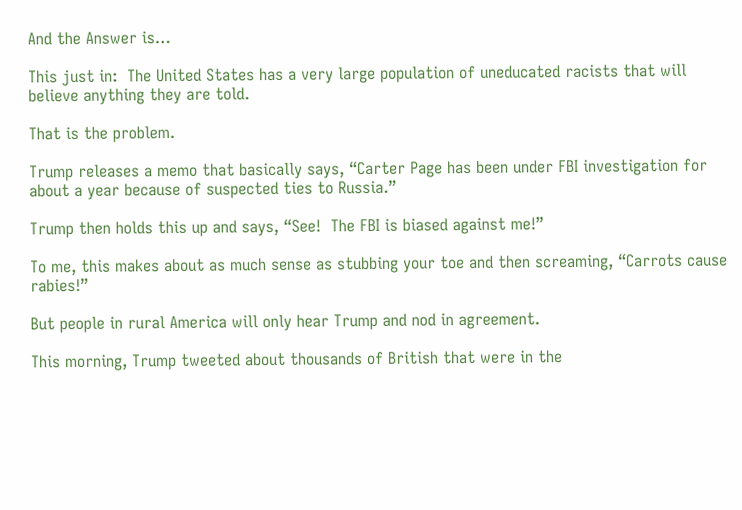And the Answer is…

This just in:  The United States has a very large population of uneducated racists that will believe anything they are told.

That is the problem.

Trump releases a memo that basically says, “Carter Page has been under FBI investigation for about a year because of suspected ties to Russia.”

Trump then holds this up and says, “See!  The FBI is biased against me!”

To me, this makes about as much sense as stubbing your toe and then screaming, “Carrots cause rabies!”

But people in rural America will only hear Trump and nod in agreement.

This morning, Trump tweeted about thousands of British that were in the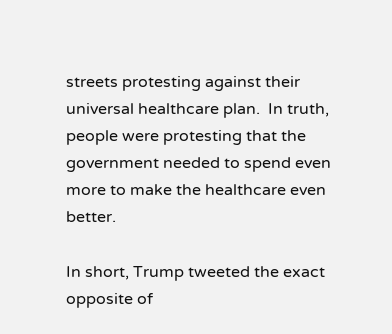streets protesting against their universal healthcare plan.  In truth, people were protesting that the government needed to spend even more to make the healthcare even better.

In short, Trump tweeted the exact opposite of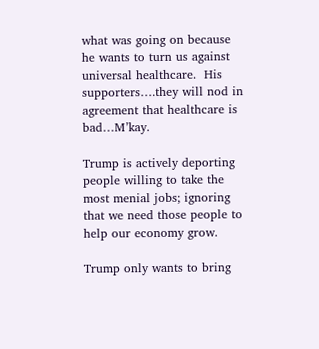what was going on because he wants to turn us against universal healthcare.  His supporters….they will nod in agreement that healthcare is bad…M’kay.

Trump is actively deporting people willing to take the most menial jobs; ignoring that we need those people to help our economy grow.

Trump only wants to bring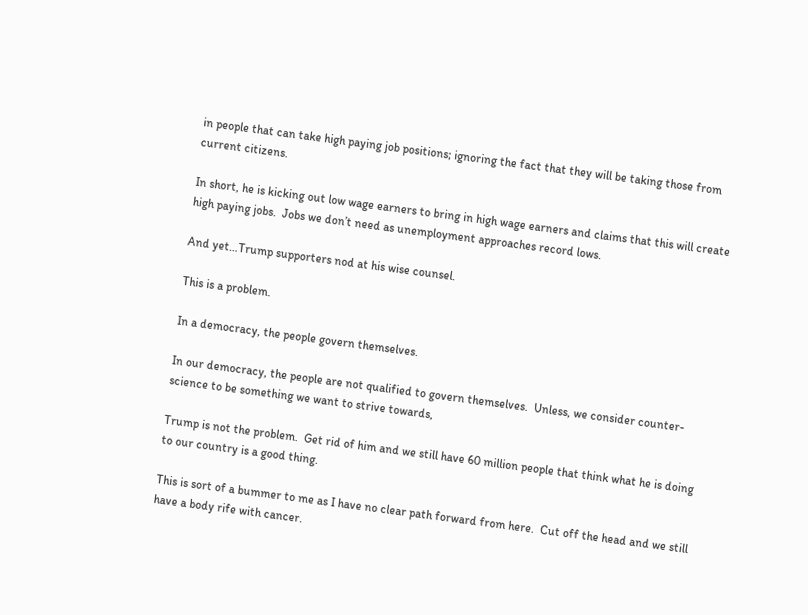in people that can take high paying job positions; ignoring the fact that they will be taking those from current citizens.

In short, he is kicking out low wage earners to bring in high wage earners and claims that this will create high paying jobs.  Jobs we don’t need as unemployment approaches record lows.

And yet…Trump supporters nod at his wise counsel.

This is a problem.

In a democracy, the people govern themselves.

In our democracy, the people are not qualified to govern themselves.  Unless, we consider counter-science to be something we want to strive towards,

Trump is not the problem.  Get rid of him and we still have 60 million people that think what he is doing to our country is a good thing.

This is sort of a bummer to me as I have no clear path forward from here.  Cut off the head and we still have a body rife with cancer.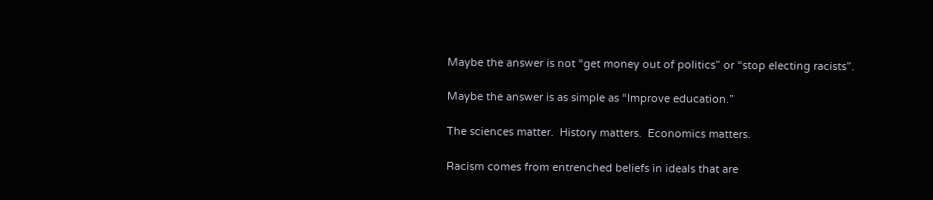Maybe the answer is not “get money out of politics” or “stop electing racists”.

Maybe the answer is as simple as “Improve education.”

The sciences matter.  History matters.  Economics matters.

Racism comes from entrenched beliefs in ideals that are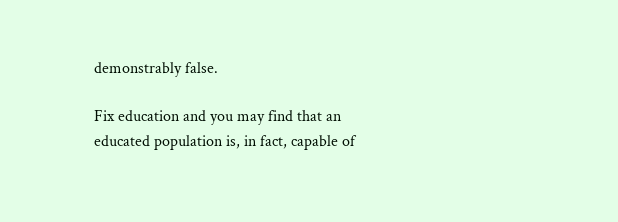demonstrably false.

Fix education and you may find that an educated population is, in fact, capable of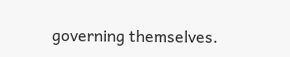governing themselves.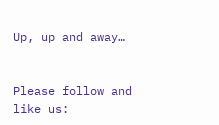Up, up and away…


Please follow and like us: